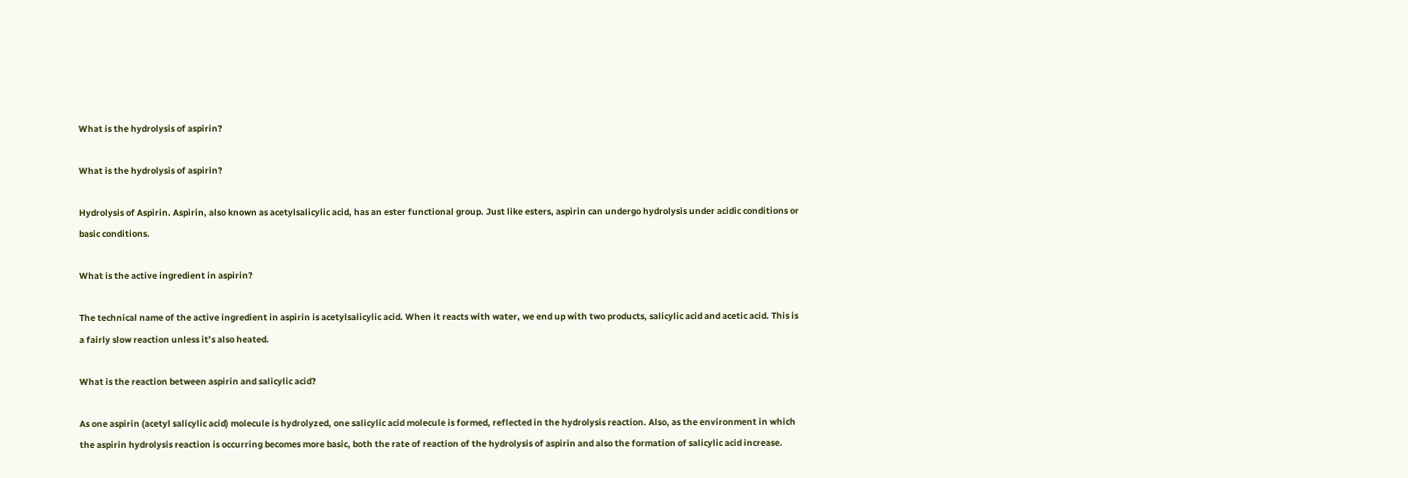What is the hydrolysis of aspirin?

What is the hydrolysis of aspirin?

Hydrolysis of Aspirin. Aspirin, also known as acetylsalicylic acid, has an ester functional group. Just like esters, aspirin can undergo hydrolysis under acidic conditions or basic conditions.

What is the active ingredient in aspirin?

The technical name of the active ingredient in aspirin is acetylsalicylic acid. When it reacts with water, we end up with two products, salicylic acid and acetic acid. This is a fairly slow reaction unless it’s also heated.

What is the reaction between aspirin and salicylic acid?

As one aspirin (acetyl salicylic acid) molecule is hydrolyzed, one salicylic acid molecule is formed, reflected in the hydrolysis reaction. Also, as the environment in which the aspirin hydrolysis reaction is occurring becomes more basic, both the rate of reaction of the hydrolysis of aspirin and also the formation of salicylic acid increase.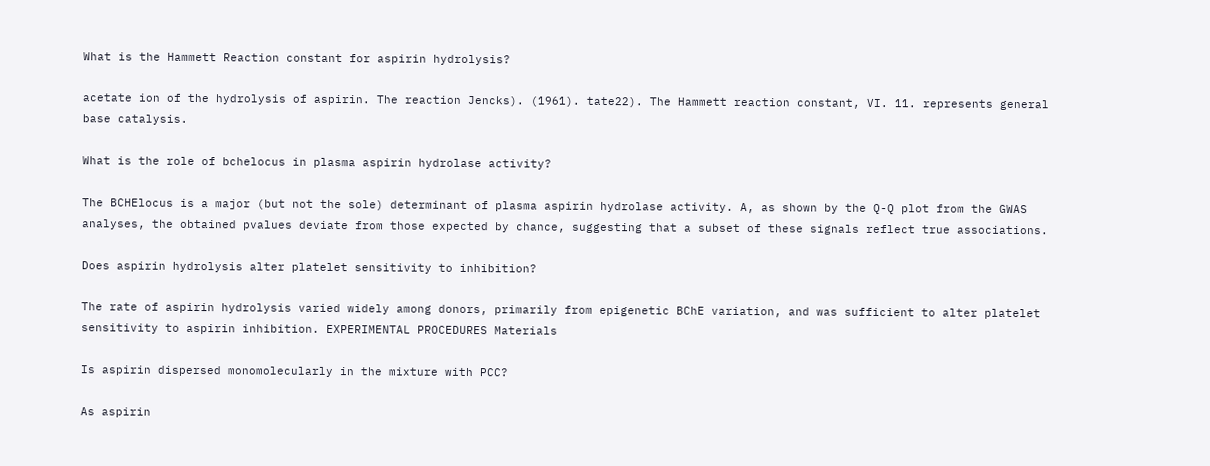What is the Hammett Reaction constant for aspirin hydrolysis?

acetate ion of the hydrolysis of aspirin. The reaction Jencks). (1961). tate22). The Hammett reaction constant, VI. 11. represents general base catalysis.

What is the role of bchelocus in plasma aspirin hydrolase activity?

The BCHElocus is a major (but not the sole) determinant of plasma aspirin hydrolase activity. A, as shown by the Q-Q plot from the GWAS analyses, the obtained pvalues deviate from those expected by chance, suggesting that a subset of these signals reflect true associations.

Does aspirin hydrolysis alter platelet sensitivity to inhibition?

The rate of aspirin hydrolysis varied widely among donors, primarily from epigenetic BChE variation, and was sufficient to alter platelet sensitivity to aspirin inhibition. EXPERIMENTAL PROCEDURES Materials

Is aspirin dispersed monomolecularly in the mixture with PCC?

As aspirin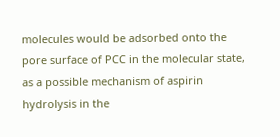molecules would be adsorbed onto the pore surface of PCC in the molecular state, as a possible mechanism of aspirin hydrolysis in the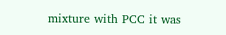mixture with PCC it was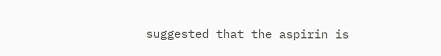suggested that the aspirin is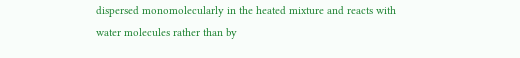dispersed monomolecularly in the heated mixture and reacts with water molecules rather than by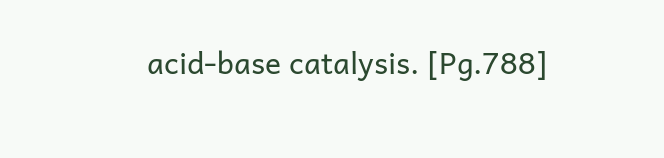acid-base catalysis. [Pg.788]